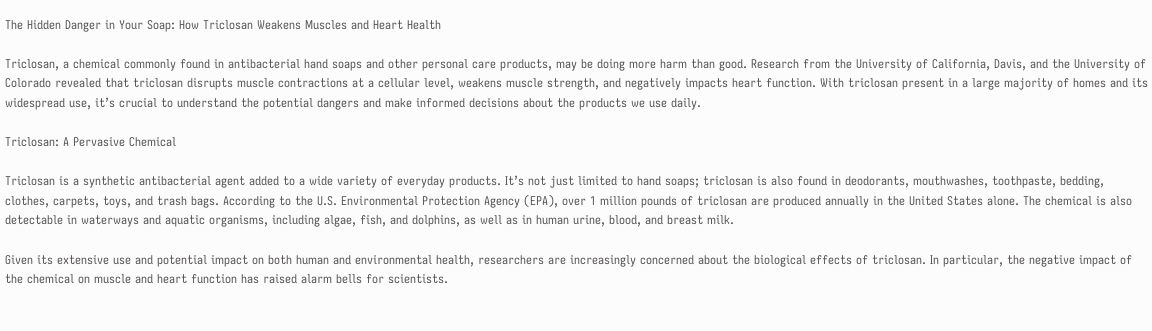The Hidden Danger in Your Soap: How Triclosan Weakens Muscles and Heart Health

Triclosan, a chemical commonly found in antibacterial hand soaps and other personal care products, may be doing more harm than good. Research from the University of California, Davis, and the University of Colorado revealed that triclosan disrupts muscle contractions at a cellular level, weakens muscle strength, and negatively impacts heart function. With triclosan present in a large majority of homes and its widespread use, it’s crucial to understand the potential dangers and make informed decisions about the products we use daily.

Triclosan: A Pervasive Chemical

Triclosan is a synthetic antibacterial agent added to a wide variety of everyday products. It’s not just limited to hand soaps; triclosan is also found in deodorants, mouthwashes, toothpaste, bedding, clothes, carpets, toys, and trash bags. According to the U.S. Environmental Protection Agency (EPA), over 1 million pounds of triclosan are produced annually in the United States alone. The chemical is also detectable in waterways and aquatic organisms, including algae, fish, and dolphins, as well as in human urine, blood, and breast milk.

Given its extensive use and potential impact on both human and environmental health, researchers are increasingly concerned about the biological effects of triclosan. In particular, the negative impact of the chemical on muscle and heart function has raised alarm bells for scientists.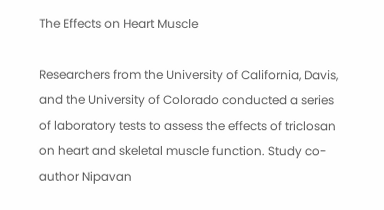The Effects on Heart Muscle

Researchers from the University of California, Davis, and the University of Colorado conducted a series of laboratory tests to assess the effects of triclosan on heart and skeletal muscle function. Study co-author Nipavan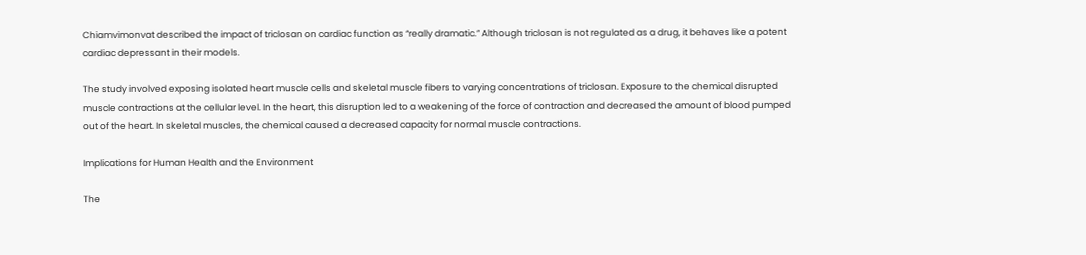Chiamvimonvat described the impact of triclosan on cardiac function as “really dramatic.” Although triclosan is not regulated as a drug, it behaves like a potent cardiac depressant in their models.

The study involved exposing isolated heart muscle cells and skeletal muscle fibers to varying concentrations of triclosan. Exposure to the chemical disrupted muscle contractions at the cellular level. In the heart, this disruption led to a weakening of the force of contraction and decreased the amount of blood pumped out of the heart. In skeletal muscles, the chemical caused a decreased capacity for normal muscle contractions.

Implications for Human Health and the Environment

The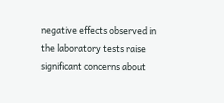negative effects observed in the laboratory tests raise significant concerns about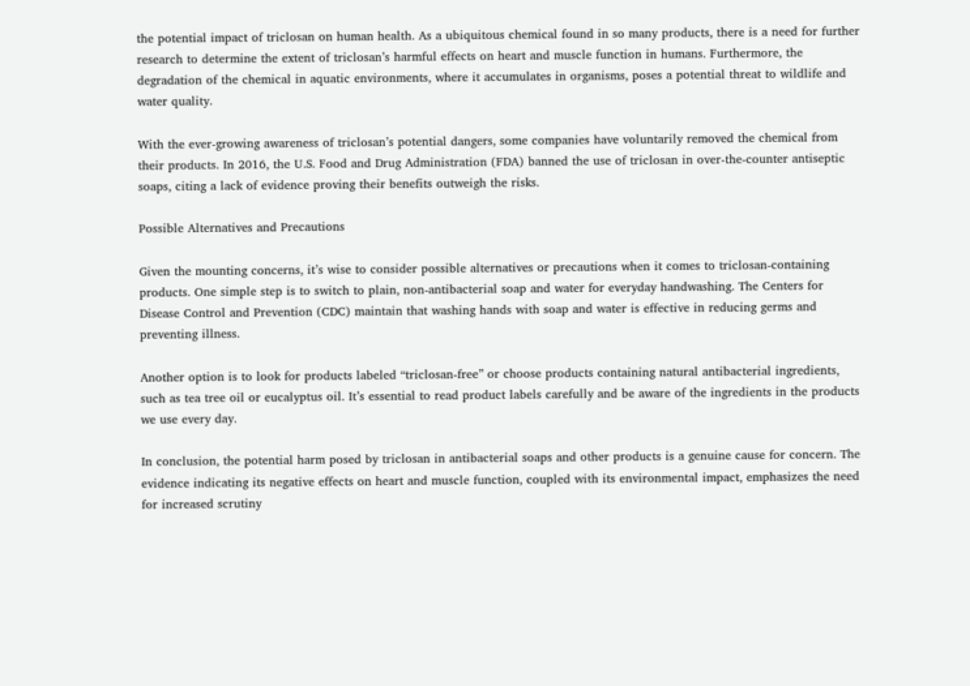the potential impact of triclosan on human health. As a ubiquitous chemical found in so many products, there is a need for further research to determine the extent of triclosan’s harmful effects on heart and muscle function in humans. Furthermore, the degradation of the chemical in aquatic environments, where it accumulates in organisms, poses a potential threat to wildlife and water quality.

With the ever-growing awareness of triclosan’s potential dangers, some companies have voluntarily removed the chemical from their products. In 2016, the U.S. Food and Drug Administration (FDA) banned the use of triclosan in over-the-counter antiseptic soaps, citing a lack of evidence proving their benefits outweigh the risks.

Possible Alternatives and Precautions

Given the mounting concerns, it’s wise to consider possible alternatives or precautions when it comes to triclosan-containing products. One simple step is to switch to plain, non-antibacterial soap and water for everyday handwashing. The Centers for Disease Control and Prevention (CDC) maintain that washing hands with soap and water is effective in reducing germs and preventing illness.

Another option is to look for products labeled “triclosan-free” or choose products containing natural antibacterial ingredients, such as tea tree oil or eucalyptus oil. It’s essential to read product labels carefully and be aware of the ingredients in the products we use every day.

In conclusion, the potential harm posed by triclosan in antibacterial soaps and other products is a genuine cause for concern. The evidence indicating its negative effects on heart and muscle function, coupled with its environmental impact, emphasizes the need for increased scrutiny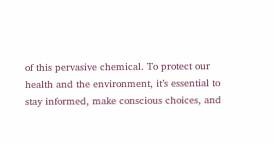of this pervasive chemical. To protect our health and the environment, it’s essential to stay informed, make conscious choices, and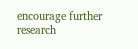encourage further research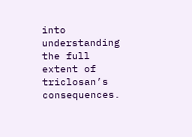into understanding the full extent of triclosan’s consequences.